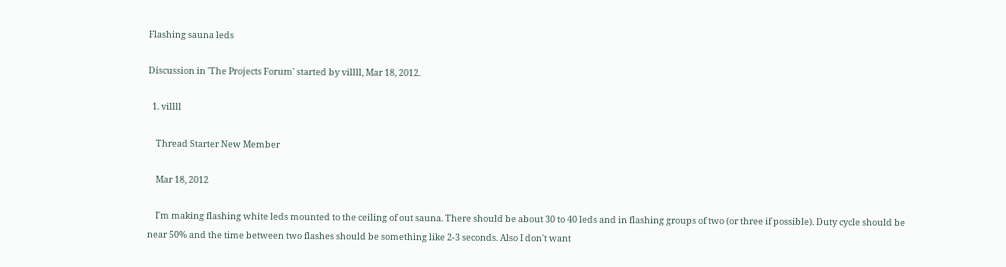Flashing sauna leds

Discussion in 'The Projects Forum' started by villll, Mar 18, 2012.

  1. villll

    Thread Starter New Member

    Mar 18, 2012

    I'm making flashing white leds mounted to the ceiling of out sauna. There should be about 30 to 40 leds and in flashing groups of two (or three if possible). Duty cycle should be near 50% and the time between two flashes should be something like 2-3 seconds. Also I don't want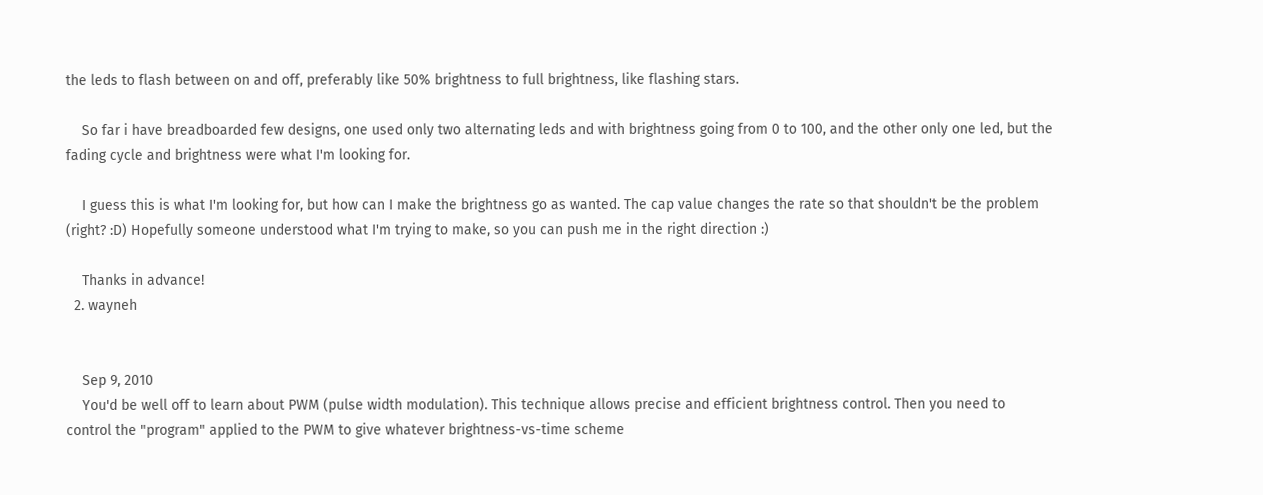the leds to flash between on and off, preferably like 50% brightness to full brightness, like flashing stars.

    So far i have breadboarded few designs, one used only two alternating leds and with brightness going from 0 to 100, and the other only one led, but the fading cycle and brightness were what I'm looking for.

    I guess this is what I'm looking for, but how can I make the brightness go as wanted. The cap value changes the rate so that shouldn't be the problem (right? :D) Hopefully someone understood what I'm trying to make, so you can push me in the right direction :)

    Thanks in advance!
  2. wayneh


    Sep 9, 2010
    You'd be well off to learn about PWM (pulse width modulation). This technique allows precise and efficient brightness control. Then you need to control the "program" applied to the PWM to give whatever brightness-vs-time scheme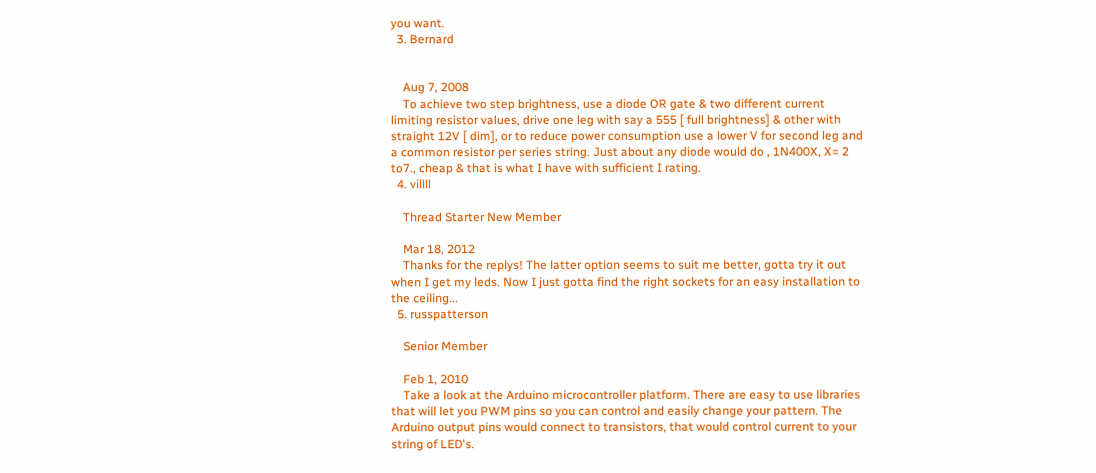you want.
  3. Bernard


    Aug 7, 2008
    To achieve two step brightness, use a diode OR gate & two different current limiting resistor values, drive one leg with say a 555 [ full brightness] & other with straight 12V [ dim], or to reduce power consumption use a lower V for second leg and a common resistor per series string. Just about any diode would do , 1N400X, X= 2 to7., cheap & that is what I have with sufficient I rating.
  4. villll

    Thread Starter New Member

    Mar 18, 2012
    Thanks for the replys! The latter option seems to suit me better, gotta try it out when I get my leds. Now I just gotta find the right sockets for an easy installation to the ceiling...
  5. russpatterson

    Senior Member

    Feb 1, 2010
    Take a look at the Arduino microcontroller platform. There are easy to use libraries that will let you PWM pins so you can control and easily change your pattern. The Arduino output pins would connect to transistors, that would control current to your string of LED's.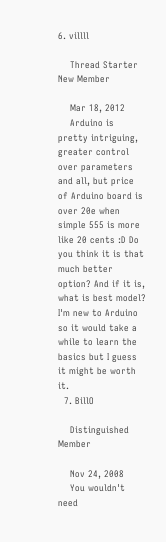6. villll

    Thread Starter New Member

    Mar 18, 2012
    Arduino is pretty intriguing, greater control over parameters and all, but price of Arduino board is over 20e when simple 555 is more like 20 cents :D Do you think it is that much better option? And if it is, what is best model? I'm new to Arduino so it would take a while to learn the basics but I guess it might be worth it.
  7. BillO

    Distinguished Member

    Nov 24, 2008
    You wouldn't need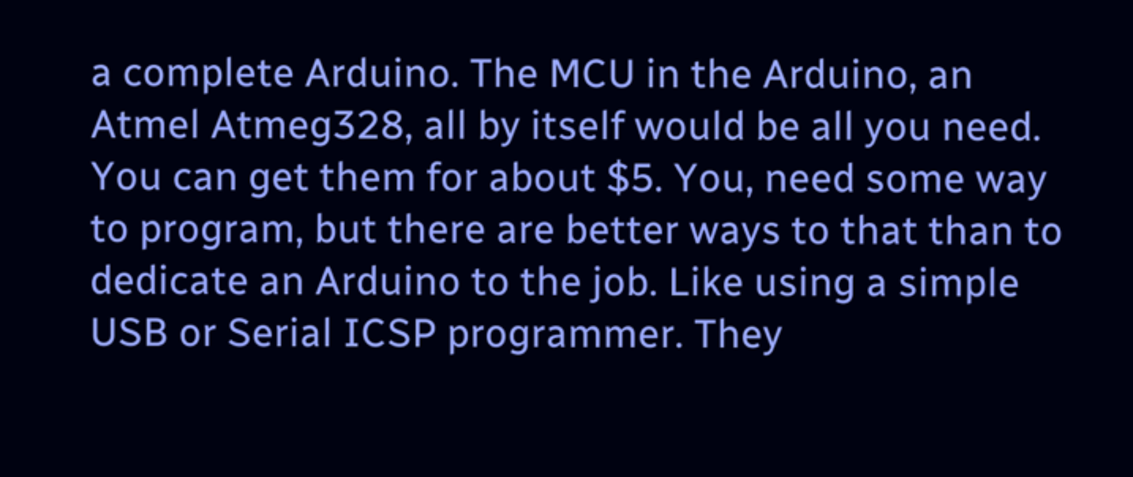a complete Arduino. The MCU in the Arduino, an Atmel Atmeg328, all by itself would be all you need. You can get them for about $5. You, need some way to program, but there are better ways to that than to dedicate an Arduino to the job. Like using a simple USB or Serial ICSP programmer. They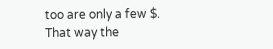too are only a few $. That way the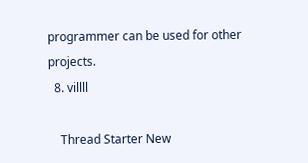programmer can be used for other projects.
  8. villll

    Thread Starter New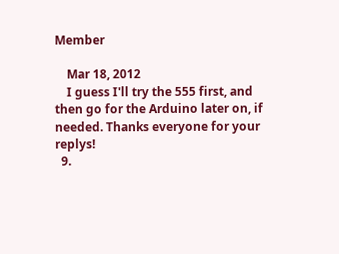Member

    Mar 18, 2012
    I guess I'll try the 555 first, and then go for the Arduino later on, if needed. Thanks everyone for your replys!
  9.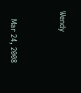Wendy


    Mar 24, 2008